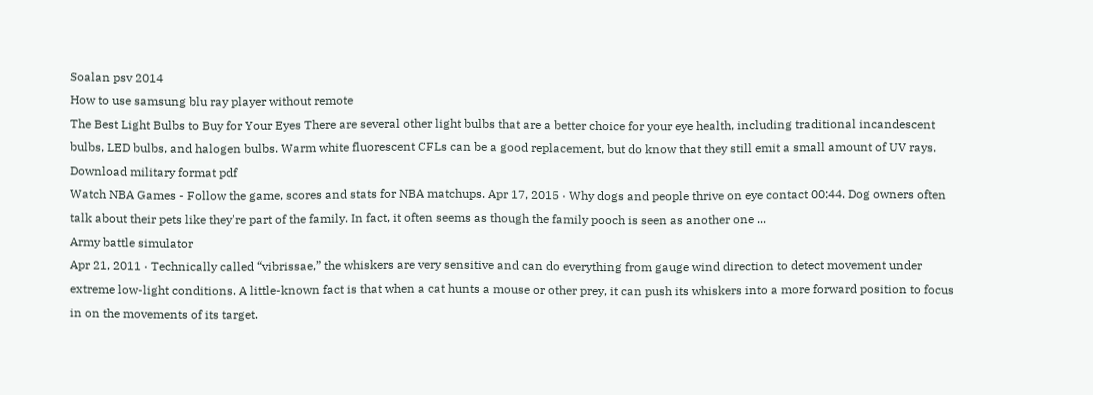Soalan psv 2014
How to use samsung blu ray player without remote
The Best Light Bulbs to Buy for Your Eyes There are several other light bulbs that are a better choice for your eye health, including traditional incandescent bulbs, LED bulbs, and halogen bulbs. Warm white fluorescent CFLs can be a good replacement, but do know that they still emit a small amount of UV rays.
Download military format pdf
Watch NBA Games - Follow the game, scores and stats for NBA matchups. Apr 17, 2015 · Why dogs and people thrive on eye contact 00:44. Dog owners often talk about their pets like they're part of the family. In fact, it often seems as though the family pooch is seen as another one ...
Army battle simulator
Apr 21, 2011 · Technically called “vibrissae,” the whiskers are very sensitive and can do everything from gauge wind direction to detect movement under extreme low-light conditions. A little-known fact is that when a cat hunts a mouse or other prey, it can push its whiskers into a more forward position to focus in on the movements of its target.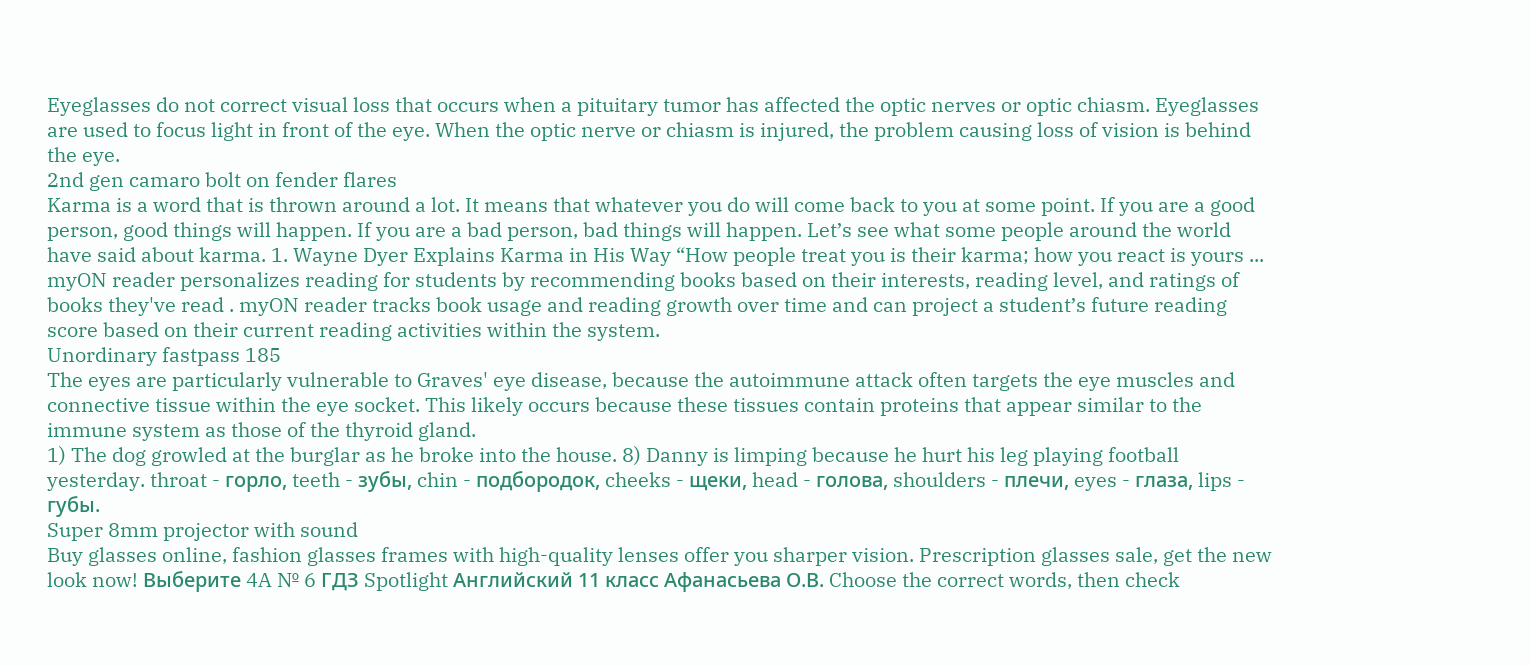Eyeglasses do not correct visual loss that occurs when a pituitary tumor has affected the optic nerves or optic chiasm. Eyeglasses are used to focus light in front of the eye. When the optic nerve or chiasm is injured, the problem causing loss of vision is behind the eye.
2nd gen camaro bolt on fender flares
Karma is a word that is thrown around a lot. It means that whatever you do will come back to you at some point. If you are a good person, good things will happen. If you are a bad person, bad things will happen. Let’s see what some people around the world have said about karma. 1. Wayne Dyer Explains Karma in His Way “How people treat you is their karma; how you react is yours ...
myON reader personalizes reading for students by recommending books based on their interests, reading level, and ratings of books they've read . myON reader tracks book usage and reading growth over time and can project a student’s future reading score based on their current reading activities within the system.
Unordinary fastpass 185
The eyes are particularly vulnerable to Graves' eye disease, because the autoimmune attack often targets the eye muscles and connective tissue within the eye socket. This likely occurs because these tissues contain proteins that appear similar to the immune system as those of the thyroid gland.
1) The dog growled at the burglar as he broke into the house. 8) Danny is limping because he hurt his leg playing football yesterday. throat - горло, teeth - зубы, chin - подбородок, cheeks - щеки, head - голова, shoulders - плечи, eyes - глаза, lips - губы.
Super 8mm projector with sound
Buy glasses online, fashion glasses frames with high-quality lenses offer you sharper vision. Prescription glasses sale, get the new look now! Выберите 4A № 6 ГДЗ Spotlight Английский 11 класс Афанасьева О.В. Choose the correct words, then check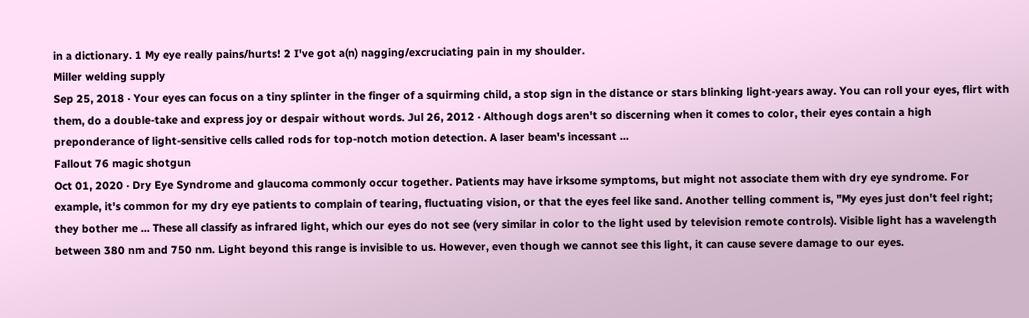in a dictionary. 1 My eye really pains/hurts! 2 I've got a(n) nagging/excruciating pain in my shoulder.
Miller welding supply
Sep 25, 2018 · Your eyes can focus on a tiny splinter in the finger of a squirming child, a stop sign in the distance or stars blinking light-years away. You can roll your eyes, flirt with them, do a double-take and express joy or despair without words. Jul 26, 2012 · Although dogs aren't so discerning when it comes to color, their eyes contain a high preponderance of light-sensitive cells called rods for top-notch motion detection. A laser beam's incessant ...
Fallout 76 magic shotgun
Oct 01, 2020 · Dry Eye Syndrome and glaucoma commonly occur together. Patients may have irksome symptoms, but might not associate them with dry eye syndrome. For example, it's common for my dry eye patients to complain of tearing, fluctuating vision, or that the eyes feel like sand. Another telling comment is, "My eyes just don't feel right; they bother me ... These all classify as infrared light, which our eyes do not see (very similar in color to the light used by television remote controls). Visible light has a wavelength between 380 nm and 750 nm. Light beyond this range is invisible to us. However, even though we cannot see this light, it can cause severe damage to our eyes.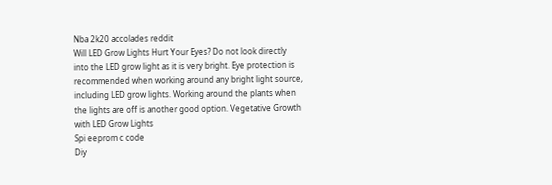Nba 2k20 accolades reddit
Will LED Grow Lights Hurt Your Eyes? Do not look directly into the LED grow light as it is very bright. Eye protection is recommended when working around any bright light source, including LED grow lights. Working around the plants when the lights are off is another good option. Vegetative Growth with LED Grow Lights
Spi eeprom c code
Diy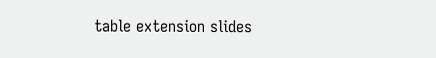table extension slides